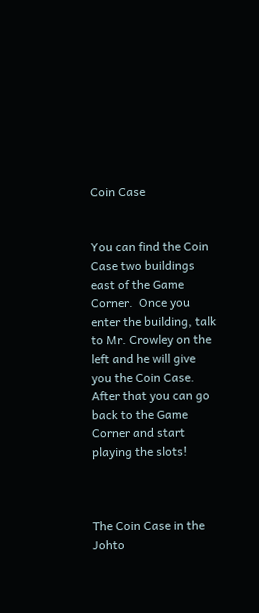Coin Case


You can find the Coin Case two buildings east of the Game Corner.  Once you enter the building, talk to Mr. Crowley on the left and he will give you the Coin Case.  After that you can go back to the Game Corner and start playing the slots!



The Coin Case in the Johto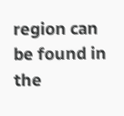region can be found in the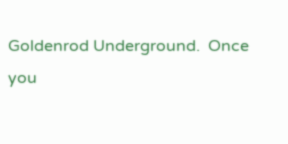Goldenrod Underground.  Once you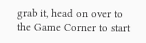grab it, head on over to the Game Corner to start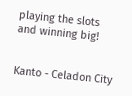playing the slots and winning big!


Kanto - Celadon City